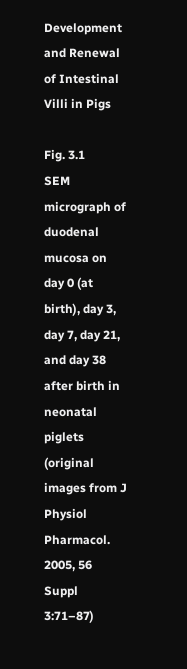Development and Renewal of Intestinal Villi in Pigs

Fig. 3.1
SEM micrograph of duodenal mucosa on day 0 (at birth), day 3, day 7, day 21, and day 38 after birth in neonatal piglets (original images from J Physiol Pharmacol. 2005, 56 Suppl 3:71–87)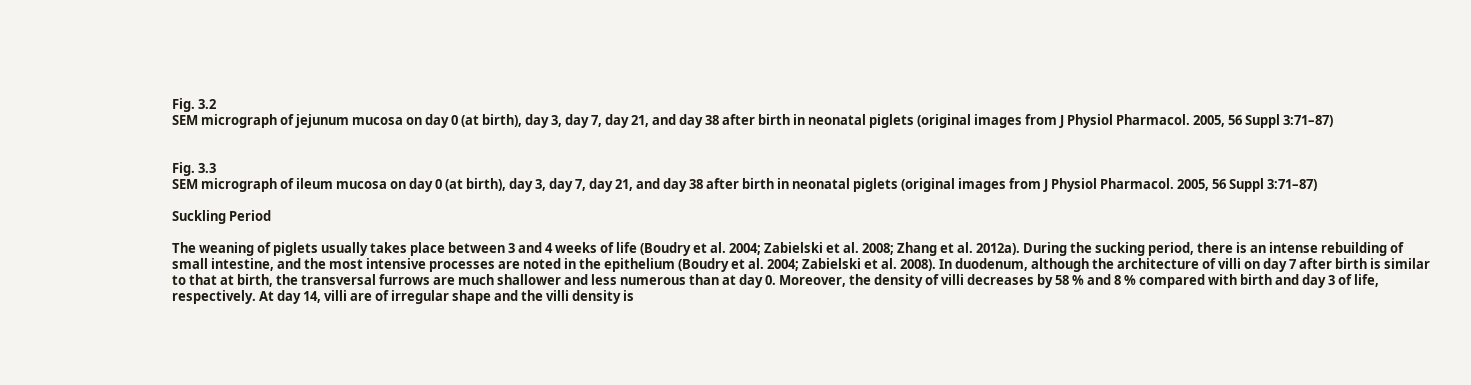Fig. 3.2
SEM micrograph of jejunum mucosa on day 0 (at birth), day 3, day 7, day 21, and day 38 after birth in neonatal piglets (original images from J Physiol Pharmacol. 2005, 56 Suppl 3:71–87)


Fig. 3.3
SEM micrograph of ileum mucosa on day 0 (at birth), day 3, day 7, day 21, and day 38 after birth in neonatal piglets (original images from J Physiol Pharmacol. 2005, 56 Suppl 3:71–87)

Suckling Period

The weaning of piglets usually takes place between 3 and 4 weeks of life (Boudry et al. 2004; Zabielski et al. 2008; Zhang et al. 2012a). During the sucking period, there is an intense rebuilding of small intestine, and the most intensive processes are noted in the epithelium (Boudry et al. 2004; Zabielski et al. 2008). In duodenum, although the architecture of villi on day 7 after birth is similar to that at birth, the transversal furrows are much shallower and less numerous than at day 0. Moreover, the density of villi decreases by 58 % and 8 % compared with birth and day 3 of life, respectively. At day 14, villi are of irregular shape and the villi density is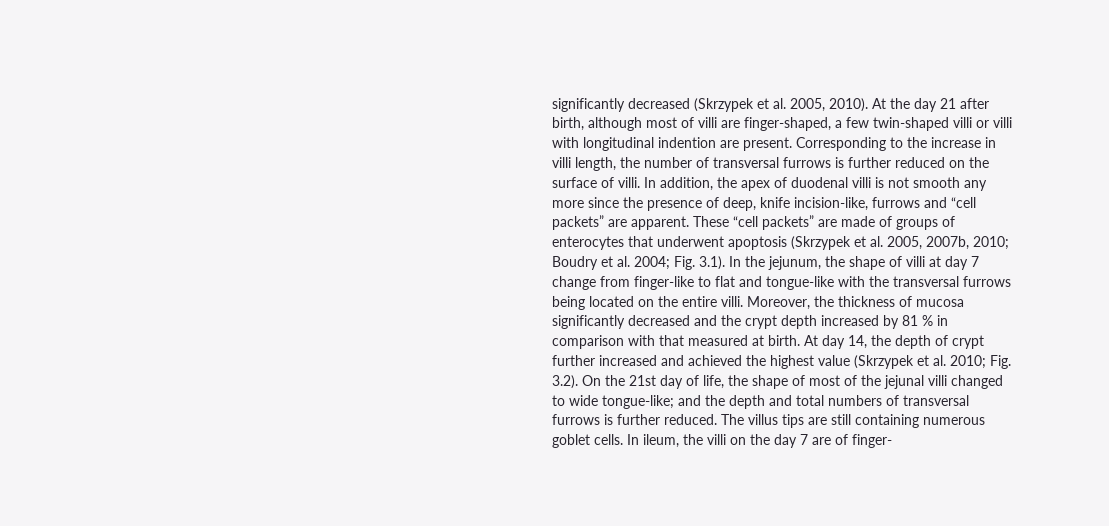significantly decreased (Skrzypek et al. 2005, 2010). At the day 21 after birth, although most of villi are finger-shaped, a few twin-shaped villi or villi with longitudinal indention are present. Corresponding to the increase in villi length, the number of transversal furrows is further reduced on the surface of villi. In addition, the apex of duodenal villi is not smooth any more since the presence of deep, knife incision-like, furrows and “cell packets” are apparent. These “cell packets” are made of groups of enterocytes that underwent apoptosis (Skrzypek et al. 2005, 2007b, 2010; Boudry et al. 2004; Fig. 3.1). In the jejunum, the shape of villi at day 7 change from finger-like to flat and tongue-like with the transversal furrows being located on the entire villi. Moreover, the thickness of mucosa significantly decreased and the crypt depth increased by 81 % in comparison with that measured at birth. At day 14, the depth of crypt further increased and achieved the highest value (Skrzypek et al. 2010; Fig. 3.2). On the 21st day of life, the shape of most of the jejunal villi changed to wide tongue-like; and the depth and total numbers of transversal furrows is further reduced. The villus tips are still containing numerous goblet cells. In ileum, the villi on the day 7 are of finger-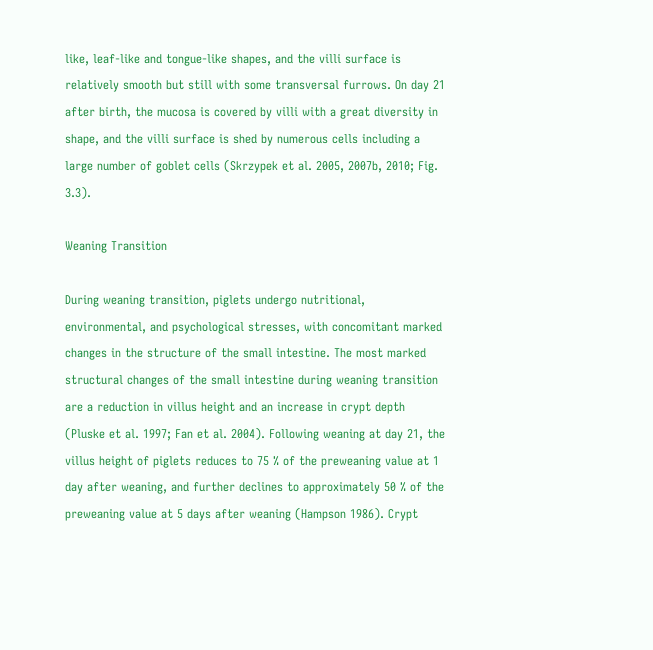like, leaf-like and tongue-like shapes, and the villi surface is relatively smooth but still with some transversal furrows. On day 21 after birth, the mucosa is covered by villi with a great diversity in shape, and the villi surface is shed by numerous cells including a large number of goblet cells (Skrzypek et al. 2005, 2007b, 2010; Fig. 3.3).

Weaning Transition

During weaning transition, piglets undergo nutritional, environmental, and psychological stresses, with concomitant marked changes in the structure of the small intestine. The most marked structural changes of the small intestine during weaning transition are a reduction in villus height and an increase in crypt depth (Pluske et al. 1997; Fan et al. 2004). Following weaning at day 21, the villus height of piglets reduces to 75 % of the preweaning value at 1 day after weaning, and further declines to approximately 50 % of the preweaning value at 5 days after weaning (Hampson 1986). Crypt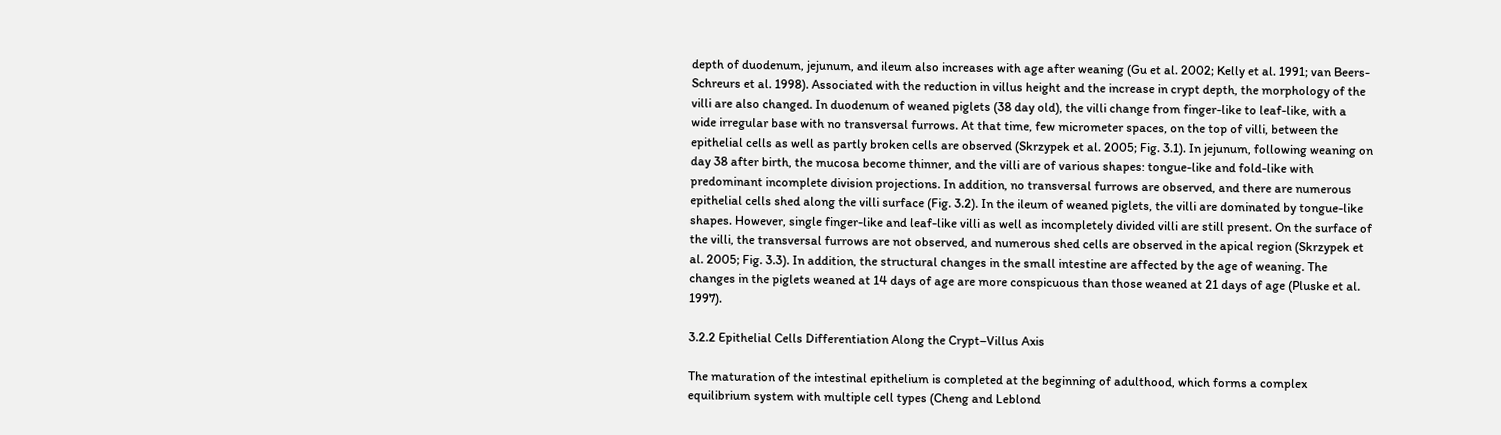depth of duodenum, jejunum, and ileum also increases with age after weaning (Gu et al. 2002; Kelly et al. 1991; van Beers-Schreurs et al. 1998). Associated with the reduction in villus height and the increase in crypt depth, the morphology of the villi are also changed. In duodenum of weaned piglets (38 day old), the villi change from finger-like to leaf-like, with a wide irregular base with no transversal furrows. At that time, few micrometer spaces, on the top of villi, between the epithelial cells as well as partly broken cells are observed (Skrzypek et al. 2005; Fig. 3.1). In jejunum, following weaning on day 38 after birth, the mucosa become thinner, and the villi are of various shapes: tongue-like and fold-like with predominant incomplete division projections. In addition, no transversal furrows are observed, and there are numerous epithelial cells shed along the villi surface (Fig. 3.2). In the ileum of weaned piglets, the villi are dominated by tongue-like shapes. However, single finger-like and leaf-like villi as well as incompletely divided villi are still present. On the surface of the villi, the transversal furrows are not observed, and numerous shed cells are observed in the apical region (Skrzypek et al. 2005; Fig. 3.3). In addition, the structural changes in the small intestine are affected by the age of weaning. The changes in the piglets weaned at 14 days of age are more conspicuous than those weaned at 21 days of age (Pluske et al. 1997).

3.2.2 Epithelial Cells Differentiation Along the Crypt–Villus Axis

The maturation of the intestinal epithelium is completed at the beginning of adulthood, which forms a complex equilibrium system with multiple cell types (Cheng and Leblond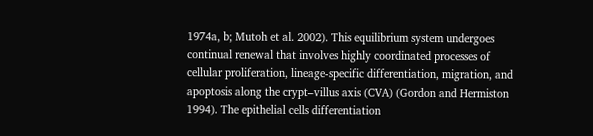1974a, b; Mutoh et al. 2002). This equilibrium system undergoes continual renewal that involves highly coordinated processes of cellular proliferation, lineage-specific differentiation, migration, and apoptosis along the crypt–villus axis (CVA) (Gordon and Hermiston 1994). The epithelial cells differentiation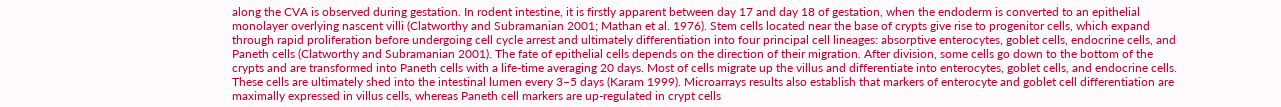along the CVA is observed during gestation. In rodent intestine, it is firstly apparent between day 17 and day 18 of gestation, when the endoderm is converted to an epithelial monolayer overlying nascent villi (Clatworthy and Subramanian 2001; Mathan et al. 1976). Stem cells located near the base of crypts give rise to progenitor cells, which expand through rapid proliferation before undergoing cell cycle arrest and ultimately differentiation into four principal cell lineages: absorptive enterocytes, goblet cells, endocrine cells, and Paneth cells (Clatworthy and Subramanian 2001). The fate of epithelial cells depends on the direction of their migration. After division, some cells go down to the bottom of the crypts and are transformed into Paneth cells with a life-time averaging 20 days. Most of cells migrate up the villus and differentiate into enterocytes, goblet cells, and endocrine cells. These cells are ultimately shed into the intestinal lumen every 3–5 days (Karam 1999). Microarrays results also establish that markers of enterocyte and goblet cell differentiation are maximally expressed in villus cells, whereas Paneth cell markers are up-regulated in crypt cells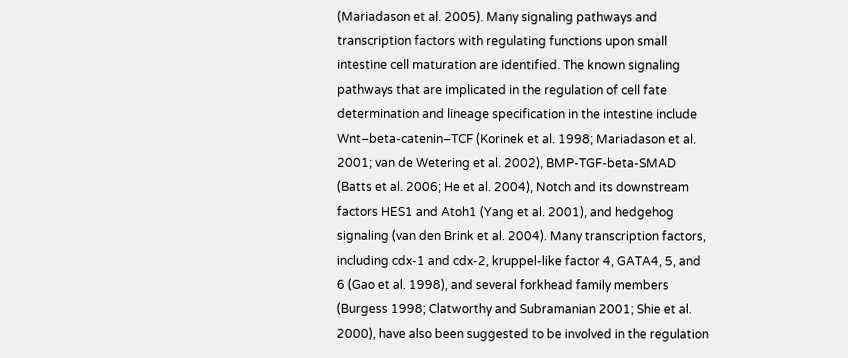(Mariadason et al. 2005). Many signaling pathways and transcription factors with regulating functions upon small intestine cell maturation are identified. The known signaling pathways that are implicated in the regulation of cell fate determination and lineage specification in the intestine include Wnt–beta-catenin–TCF (Korinek et al. 1998; Mariadason et al. 2001; van de Wetering et al. 2002), BMP-TGF-beta-SMAD (Batts et al. 2006; He et al. 2004), Notch and its downstream factors HES1 and Atoh1 (Yang et al. 2001), and hedgehog signaling (van den Brink et al. 2004). Many transcription factors, including cdx-1 and cdx-2, kruppel-like factor 4, GATA4, 5, and 6 (Gao et al. 1998), and several forkhead family members (Burgess 1998; Clatworthy and Subramanian 2001; Shie et al. 2000), have also been suggested to be involved in the regulation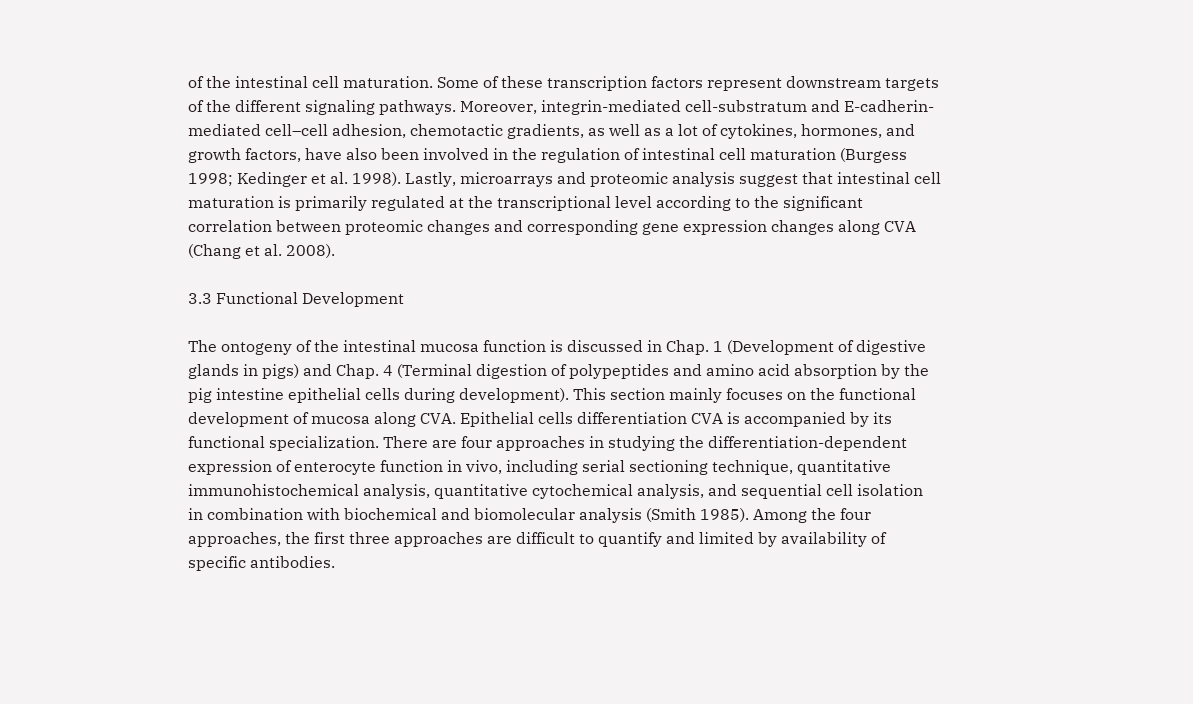of the intestinal cell maturation. Some of these transcription factors represent downstream targets of the different signaling pathways. Moreover, integrin-mediated cell-substratum and E-cadherin-mediated cell–cell adhesion, chemotactic gradients, as well as a lot of cytokines, hormones, and growth factors, have also been involved in the regulation of intestinal cell maturation (Burgess 1998; Kedinger et al. 1998). Lastly, microarrays and proteomic analysis suggest that intestinal cell maturation is primarily regulated at the transcriptional level according to the significant correlation between proteomic changes and corresponding gene expression changes along CVA (Chang et al. 2008).

3.3 Functional Development

The ontogeny of the intestinal mucosa function is discussed in Chap. 1 (Development of digestive glands in pigs) and Chap. 4 (Terminal digestion of polypeptides and amino acid absorption by the pig intestine epithelial cells during development). This section mainly focuses on the functional development of mucosa along CVA. Epithelial cells differentiation CVA is accompanied by its functional specialization. There are four approaches in studying the differentiation-dependent expression of enterocyte function in vivo, including serial sectioning technique, quantitative immunohistochemical analysis, quantitative cytochemical analysis, and sequential cell isolation in combination with biochemical and biomolecular analysis (Smith 1985). Among the four approaches, the first three approaches are difficult to quantify and limited by availability of specific antibodies.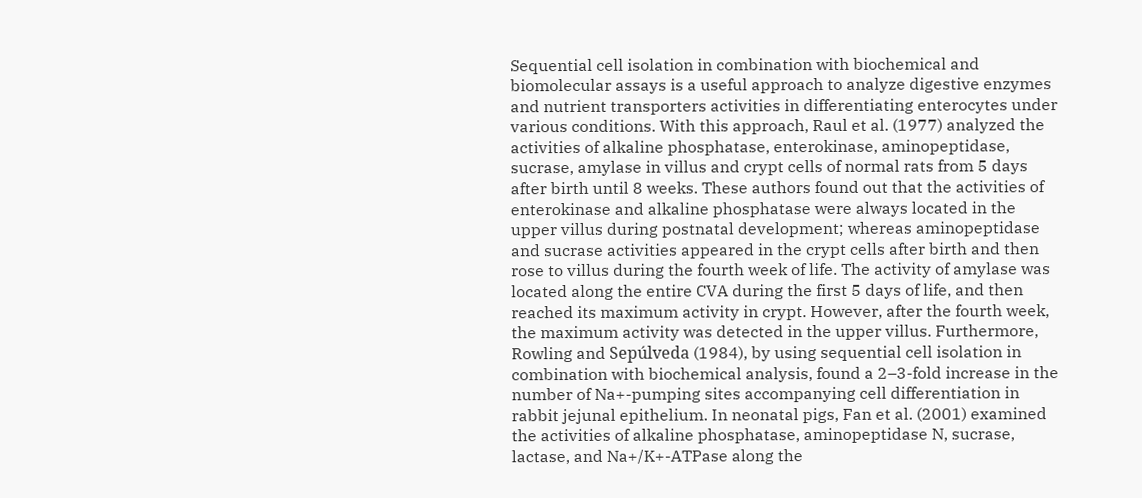Sequential cell isolation in combination with biochemical and biomolecular assays is a useful approach to analyze digestive enzymes and nutrient transporters activities in differentiating enterocytes under various conditions. With this approach, Raul et al. (1977) analyzed the activities of alkaline phosphatase, enterokinase, aminopeptidase, sucrase, amylase in villus and crypt cells of normal rats from 5 days after birth until 8 weeks. These authors found out that the activities of enterokinase and alkaline phosphatase were always located in the upper villus during postnatal development; whereas aminopeptidase and sucrase activities appeared in the crypt cells after birth and then rose to villus during the fourth week of life. The activity of amylase was located along the entire CVA during the first 5 days of life, and then reached its maximum activity in crypt. However, after the fourth week, the maximum activity was detected in the upper villus. Furthermore, Rowling and Sepúlveda (1984), by using sequential cell isolation in combination with biochemical analysis, found a 2–3-fold increase in the number of Na+-pumping sites accompanying cell differentiation in rabbit jejunal epithelium. In neonatal pigs, Fan et al. (2001) examined the activities of alkaline phosphatase, aminopeptidase N, sucrase, lactase, and Na+/K+-ATPase along the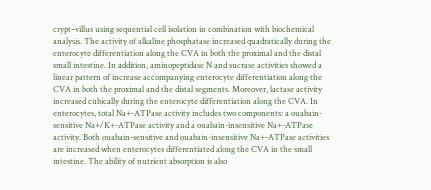crypt–villus using sequential cell isolation in combination with biochemical analysis. The activity of alkaline phosphatase increased quadratically during the enterocyte differentiation along the CVA in both the proximal and the distal small intestine. In addition, aminopeptidase N and sucrase activities showed a linear pattern of increase accompanying enterocyte differentiation along the CVA in both the proximal and the distal segments. Moreover, lactase activity increased cubically during the enterocyte differentiation along the CVA. In enterocytes, total Na+-ATPase activity includes two components: a ouabain-sensitive Na+/K+-ATPase activity and a ouabain-insensitive Na+-ATPase activity. Both ouabain-sensitive and ouabain-insensitive Na+-ATPase activities are increased when enterocytes differentiated along the CVA in the small intestine. The ability of nutrient absorption is also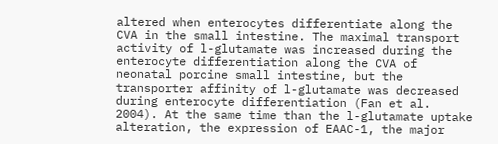altered when enterocytes differentiate along the CVA in the small intestine. The maximal transport activity of l-glutamate was increased during the enterocyte differentiation along the CVA of neonatal porcine small intestine, but the transporter affinity of l-glutamate was decreased during enterocyte differentiation (Fan et al. 2004). At the same time than the l-glutamate uptake alteration, the expression of EAAC-1, the major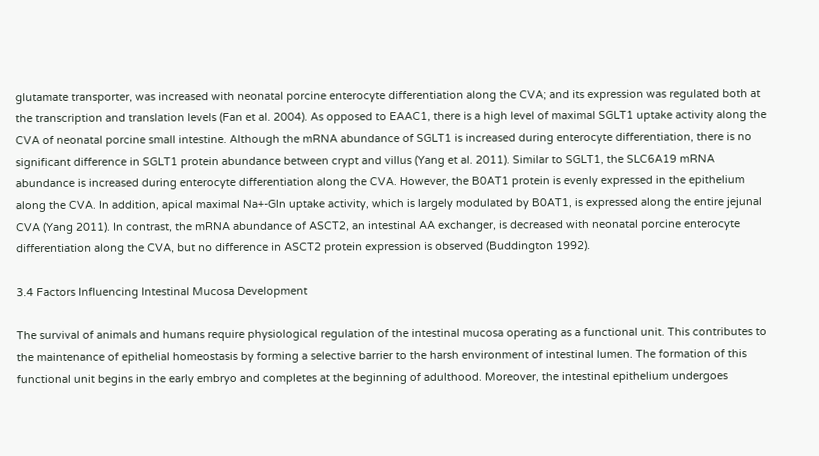glutamate transporter, was increased with neonatal porcine enterocyte differentiation along the CVA; and its expression was regulated both at the transcription and translation levels (Fan et al. 2004). As opposed to EAAC1, there is a high level of maximal SGLT1 uptake activity along the CVA of neonatal porcine small intestine. Although the mRNA abundance of SGLT1 is increased during enterocyte differentiation, there is no significant difference in SGLT1 protein abundance between crypt and villus (Yang et al. 2011). Similar to SGLT1, the SLC6A19 mRNA abundance is increased during enterocyte differentiation along the CVA. However, the B0AT1 protein is evenly expressed in the epithelium along the CVA. In addition, apical maximal Na+-Gln uptake activity, which is largely modulated by B0AT1, is expressed along the entire jejunal CVA (Yang 2011). In contrast, the mRNA abundance of ASCT2, an intestinal AA exchanger, is decreased with neonatal porcine enterocyte differentiation along the CVA, but no difference in ASCT2 protein expression is observed (Buddington 1992).

3.4 Factors Influencing Intestinal Mucosa Development

The survival of animals and humans require physiological regulation of the intestinal mucosa operating as a functional unit. This contributes to the maintenance of epithelial homeostasis by forming a selective barrier to the harsh environment of intestinal lumen. The formation of this functional unit begins in the early embryo and completes at the beginning of adulthood. Moreover, the intestinal epithelium undergoes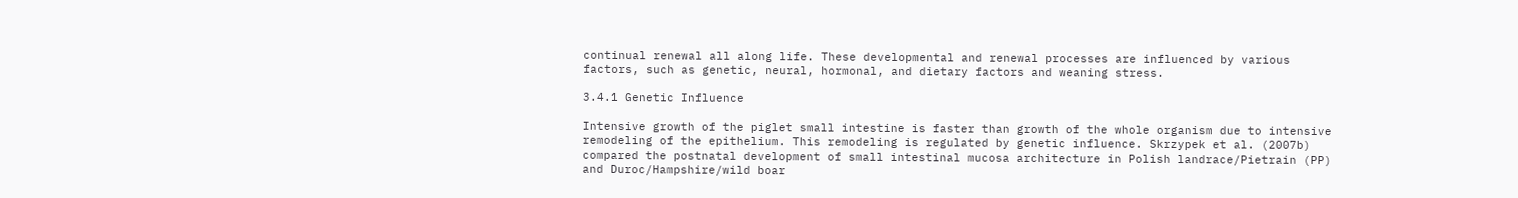continual renewal all along life. These developmental and renewal processes are influenced by various factors, such as genetic, neural, hormonal, and dietary factors and weaning stress.

3.4.1 Genetic Influence

Intensive growth of the piglet small intestine is faster than growth of the whole organism due to intensive remodeling of the epithelium. This remodeling is regulated by genetic influence. Skrzypek et al. (2007b) compared the postnatal development of small intestinal mucosa architecture in Polish landrace/Pietrain (PP) and Duroc/Hampshire/wild boar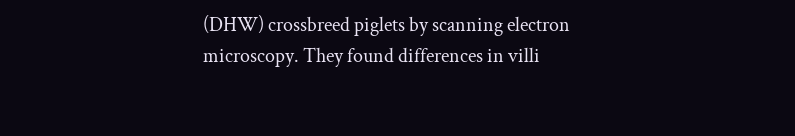(DHW) crossbreed piglets by scanning electron microscopy. They found differences in villi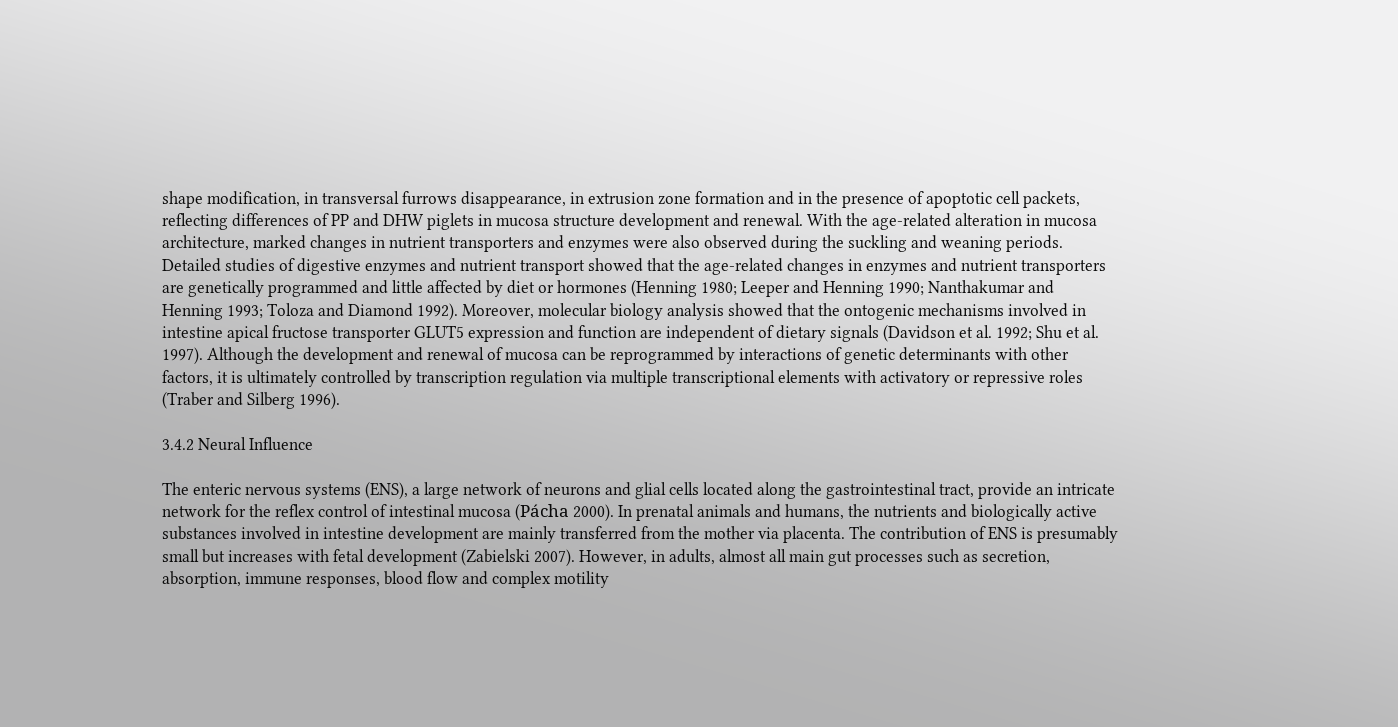shape modification, in transversal furrows disappearance, in extrusion zone formation and in the presence of apoptotic cell packets, reflecting differences of PP and DHW piglets in mucosa structure development and renewal. With the age-related alteration in mucosa architecture, marked changes in nutrient transporters and enzymes were also observed during the suckling and weaning periods. Detailed studies of digestive enzymes and nutrient transport showed that the age-related changes in enzymes and nutrient transporters are genetically programmed and little affected by diet or hormones (Henning 1980; Leeper and Henning 1990; Nanthakumar and Henning 1993; Toloza and Diamond 1992). Moreover, molecular biology analysis showed that the ontogenic mechanisms involved in intestine apical fructose transporter GLUT5 expression and function are independent of dietary signals (Davidson et al. 1992; Shu et al. 1997). Although the development and renewal of mucosa can be reprogrammed by interactions of genetic determinants with other factors, it is ultimately controlled by transcription regulation via multiple transcriptional elements with activatory or repressive roles (Traber and Silberg 1996).

3.4.2 Neural Influence

The enteric nervous systems (ENS), a large network of neurons and glial cells located along the gastrointestinal tract, provide an intricate network for the reflex control of intestinal mucosa (Pácha 2000). In prenatal animals and humans, the nutrients and biologically active substances involved in intestine development are mainly transferred from the mother via placenta. The contribution of ENS is presumably small but increases with fetal development (Zabielski 2007). However, in adults, almost all main gut processes such as secretion, absorption, immune responses, blood flow and complex motility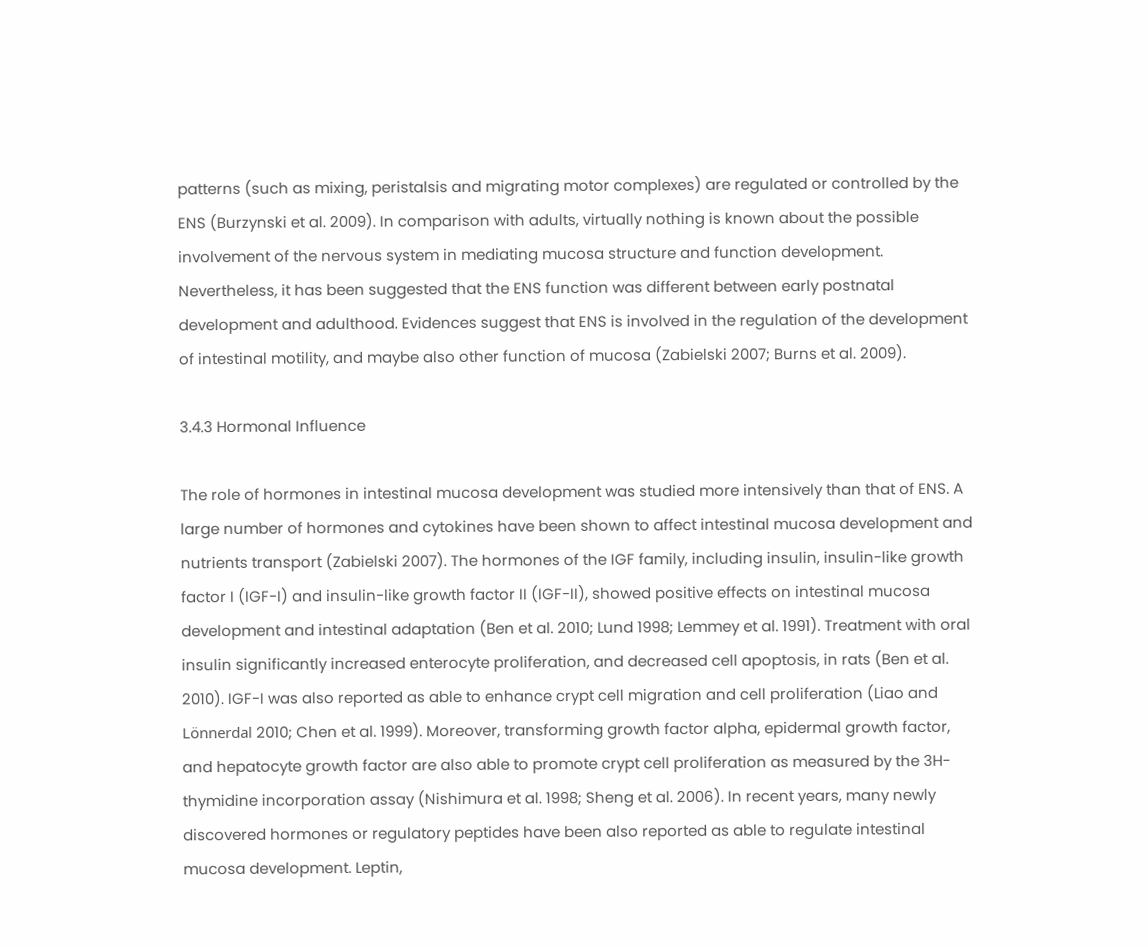patterns (such as mixing, peristalsis and migrating motor complexes) are regulated or controlled by the ENS (Burzynski et al. 2009). In comparison with adults, virtually nothing is known about the possible involvement of the nervous system in mediating mucosa structure and function development. Nevertheless, it has been suggested that the ENS function was different between early postnatal development and adulthood. Evidences suggest that ENS is involved in the regulation of the development of intestinal motility, and maybe also other function of mucosa (Zabielski 2007; Burns et al. 2009).

3.4.3 Hormonal Influence

The role of hormones in intestinal mucosa development was studied more intensively than that of ENS. A large number of hormones and cytokines have been shown to affect intestinal mucosa development and nutrients transport (Zabielski 2007). The hormones of the IGF family, including insulin, insulin-like growth factor I (IGF-I) and insulin-like growth factor II (IGF-II), showed positive effects on intestinal mucosa development and intestinal adaptation (Ben et al. 2010; Lund 1998; Lemmey et al. 1991). Treatment with oral insulin significantly increased enterocyte proliferation, and decreased cell apoptosis, in rats (Ben et al. 2010). IGF-I was also reported as able to enhance crypt cell migration and cell proliferation (Liao and Lönnerdal 2010; Chen et al. 1999). Moreover, transforming growth factor alpha, epidermal growth factor, and hepatocyte growth factor are also able to promote crypt cell proliferation as measured by the 3H-thymidine incorporation assay (Nishimura et al. 1998; Sheng et al. 2006). In recent years, many newly discovered hormones or regulatory peptides have been also reported as able to regulate intestinal mucosa development. Leptin,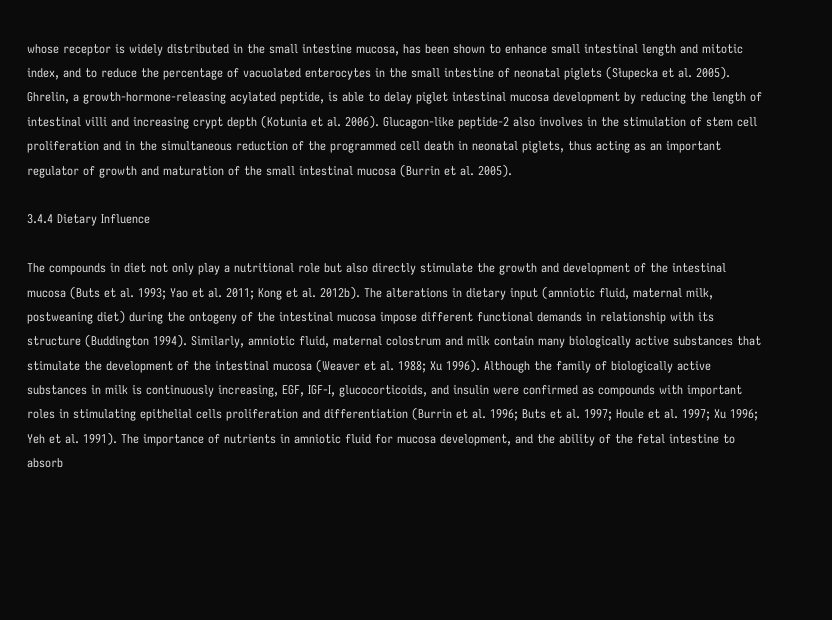whose receptor is widely distributed in the small intestine mucosa, has been shown to enhance small intestinal length and mitotic index, and to reduce the percentage of vacuolated enterocytes in the small intestine of neonatal piglets (Słupecka et al. 2005). Ghrelin, a growth-hormone-releasing acylated peptide, is able to delay piglet intestinal mucosa development by reducing the length of intestinal villi and increasing crypt depth (Kotunia et al. 2006). Glucagon-like peptide-2 also involves in the stimulation of stem cell proliferation and in the simultaneous reduction of the programmed cell death in neonatal piglets, thus acting as an important regulator of growth and maturation of the small intestinal mucosa (Burrin et al. 2005).

3.4.4 Dietary Influence

The compounds in diet not only play a nutritional role but also directly stimulate the growth and development of the intestinal mucosa (Buts et al. 1993; Yao et al. 2011; Kong et al. 2012b). The alterations in dietary input (amniotic fluid, maternal milk, postweaning diet) during the ontogeny of the intestinal mucosa impose different functional demands in relationship with its structure (Buddington 1994). Similarly, amniotic fluid, maternal colostrum and milk contain many biologically active substances that stimulate the development of the intestinal mucosa (Weaver et al. 1988; Xu 1996). Although the family of biologically active substances in milk is continuously increasing, EGF, IGF-I, glucocorticoids, and insulin were confirmed as compounds with important roles in stimulating epithelial cells proliferation and differentiation (Burrin et al. 1996; Buts et al. 1997; Houle et al. 1997; Xu 1996; Yeh et al. 1991). The importance of nutrients in amniotic fluid for mucosa development, and the ability of the fetal intestine to absorb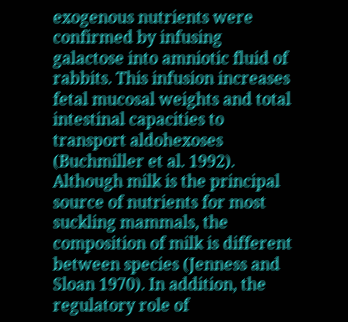exogenous nutrients were confirmed by infusing galactose into amniotic fluid of rabbits. This infusion increases fetal mucosal weights and total intestinal capacities to transport aldohexoses (Buchmiller et al. 1992). Although milk is the principal source of nutrients for most suckling mammals, the composition of milk is different between species (Jenness and Sloan 1970). In addition, the regulatory role of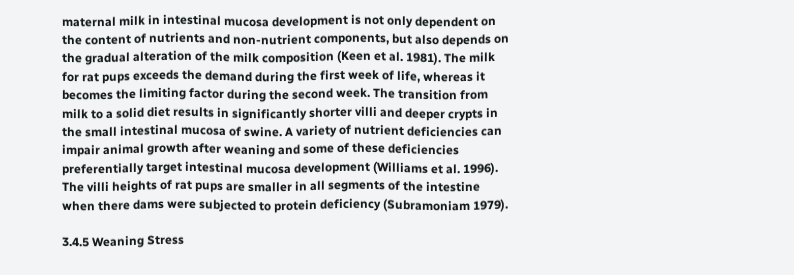maternal milk in intestinal mucosa development is not only dependent on the content of nutrients and non-nutrient components, but also depends on the gradual alteration of the milk composition (Keen et al. 1981). The milk for rat pups exceeds the demand during the first week of life, whereas it becomes the limiting factor during the second week. The transition from milk to a solid diet results in significantly shorter villi and deeper crypts in the small intestinal mucosa of swine. A variety of nutrient deficiencies can impair animal growth after weaning and some of these deficiencies preferentially target intestinal mucosa development (Williams et al. 1996). The villi heights of rat pups are smaller in all segments of the intestine when there dams were subjected to protein deficiency (Subramoniam 1979).

3.4.5 Weaning Stress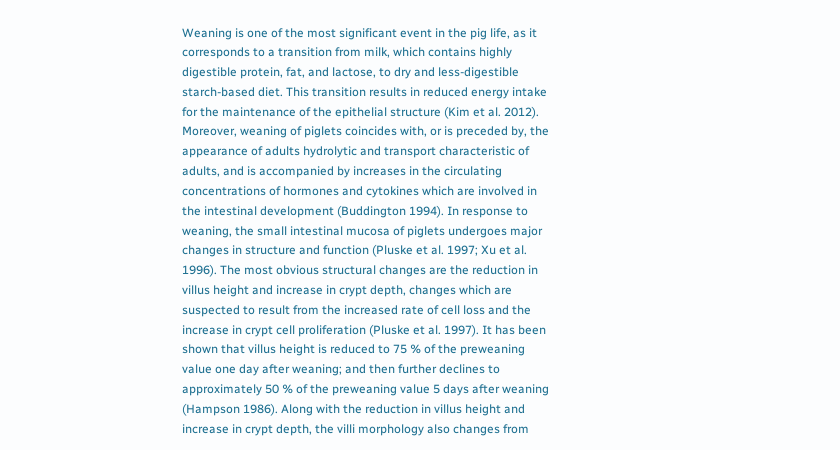Weaning is one of the most significant event in the pig life, as it corresponds to a transition from milk, which contains highly digestible protein, fat, and lactose, to dry and less-digestible starch-based diet. This transition results in reduced energy intake for the maintenance of the epithelial structure (Kim et al. 2012). Moreover, weaning of piglets coincides with, or is preceded by, the appearance of adults hydrolytic and transport characteristic of adults, and is accompanied by increases in the circulating concentrations of hormones and cytokines which are involved in the intestinal development (Buddington 1994). In response to weaning, the small intestinal mucosa of piglets undergoes major changes in structure and function (Pluske et al. 1997; Xu et al. 1996). The most obvious structural changes are the reduction in villus height and increase in crypt depth, changes which are suspected to result from the increased rate of cell loss and the increase in crypt cell proliferation (Pluske et al. 1997). It has been shown that villus height is reduced to 75 % of the preweaning value one day after weaning; and then further declines to approximately 50 % of the preweaning value 5 days after weaning (Hampson 1986). Along with the reduction in villus height and increase in crypt depth, the villi morphology also changes from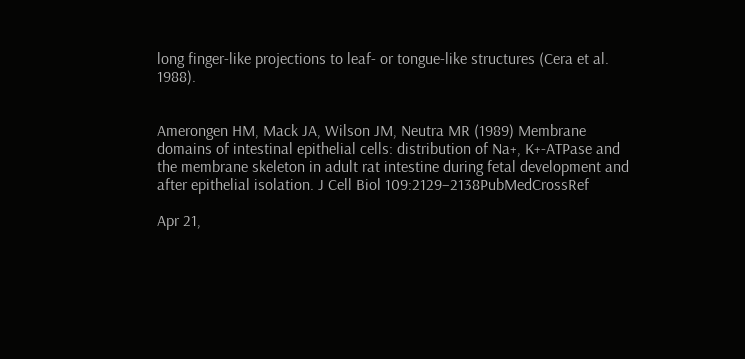long finger-like projections to leaf- or tongue-like structures (Cera et al. 1988).


Amerongen HM, Mack JA, Wilson JM, Neutra MR (1989) Membrane domains of intestinal epithelial cells: distribution of Na+, K+-ATPase and the membrane skeleton in adult rat intestine during fetal development and after epithelial isolation. J Cell Biol 109:2129–2138PubMedCrossRef

Apr 21,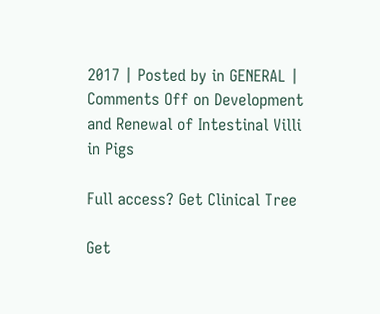2017 | Posted by in GENERAL | Comments Off on Development and Renewal of Intestinal Villi in Pigs

Full access? Get Clinical Tree

Get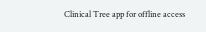Clinical Tree app for offline access